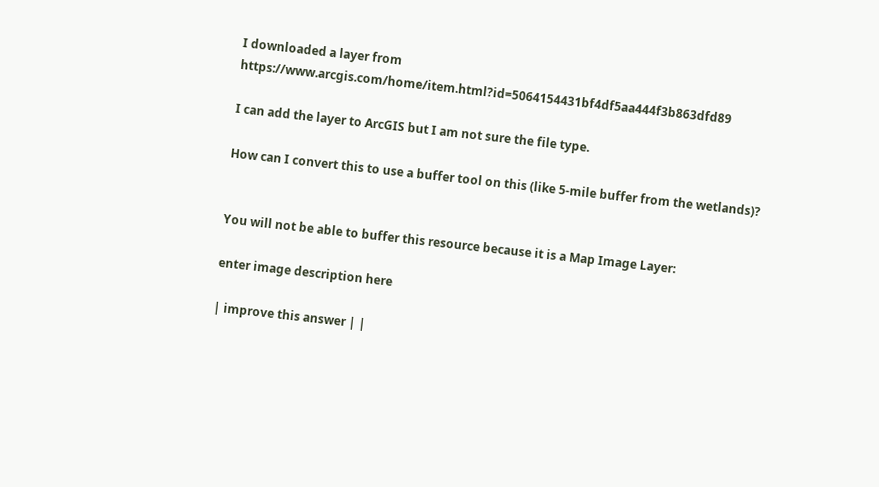I downloaded a layer from https://www.arcgis.com/home/item.html?id=5064154431bf4df5aa444f3b863dfd89

I can add the layer to ArcGIS but I am not sure the file type.

How can I convert this to use a buffer tool on this (like 5-mile buffer from the wetlands)?


You will not be able to buffer this resource because it is a Map Image Layer:

enter image description here

| improve this answer | |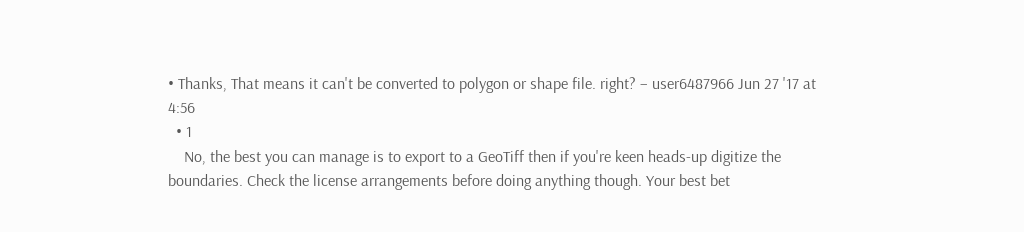• Thanks, That means it can't be converted to polygon or shape file. right? – user6487966 Jun 27 '17 at 4:56
  • 1
    No, the best you can manage is to export to a GeoTiff then if you're keen heads-up digitize the boundaries. Check the license arrangements before doing anything though. Your best bet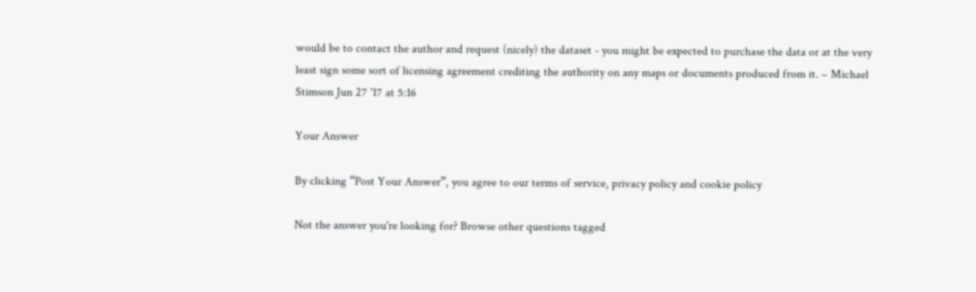would be to contact the author and request (nicely) the dataset - you might be expected to purchase the data or at the very least sign some sort of licensing agreement crediting the authority on any maps or documents produced from it. – Michael Stimson Jun 27 '17 at 5:16

Your Answer

By clicking “Post Your Answer”, you agree to our terms of service, privacy policy and cookie policy

Not the answer you're looking for? Browse other questions tagged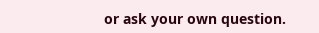or ask your own question.